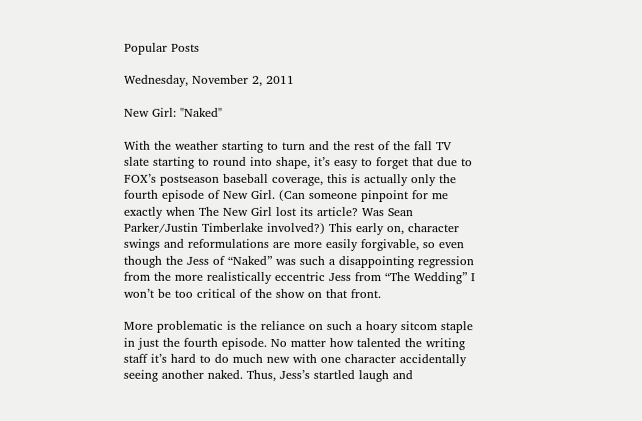Popular Posts

Wednesday, November 2, 2011

New Girl: "Naked"

With the weather starting to turn and the rest of the fall TV slate starting to round into shape, it’s easy to forget that due to FOX’s postseason baseball coverage, this is actually only the fourth episode of New Girl. (Can someone pinpoint for me exactly when The New Girl lost its article? Was Sean Parker/Justin Timberlake involved?) This early on, character swings and reformulations are more easily forgivable, so even though the Jess of “Naked” was such a disappointing regression from the more realistically eccentric Jess from “The Wedding” I won’t be too critical of the show on that front.

More problematic is the reliance on such a hoary sitcom staple in just the fourth episode. No matter how talented the writing staff it’s hard to do much new with one character accidentally seeing another naked. Thus, Jess’s startled laugh and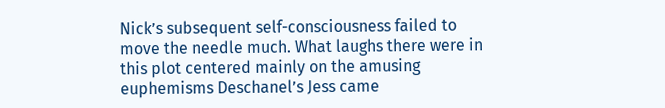Nick’s subsequent self-consciousness failed to move the needle much. What laughs there were in this plot centered mainly on the amusing euphemisms Deschanel’s Jess came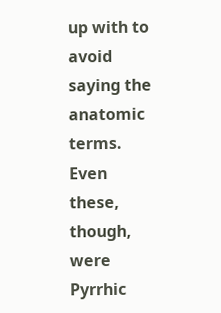up with to avoid saying the anatomic terms. Even these, though, were Pyrrhic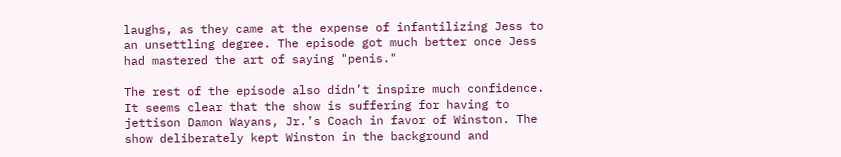laughs, as they came at the expense of infantilizing Jess to an unsettling degree. The episode got much better once Jess had mastered the art of saying "penis."

The rest of the episode also didn’t inspire much confidence. It seems clear that the show is suffering for having to jettison Damon Wayans, Jr.’s Coach in favor of Winston. The show deliberately kept Winston in the background and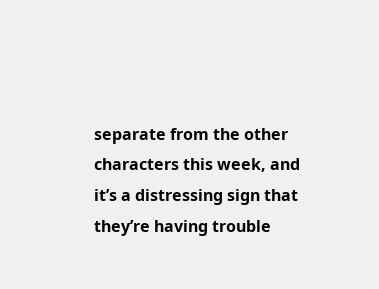separate from the other characters this week, and it’s a distressing sign that they’re having trouble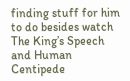finding stuff for him to do besides watch The King’s Speech and Human Centipede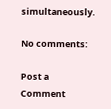simultaneously.

No comments:

Post a Comment